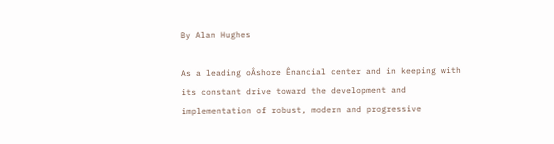By Alan Hughes

As a leading oÂshore Ênancial center and in keeping with its constant drive toward the development and implementation of robust, modern and progressive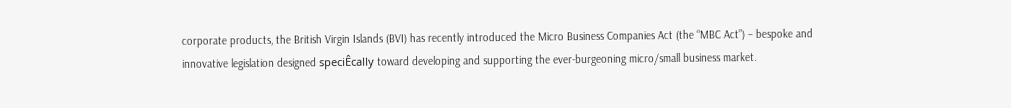corporate products, the British Virgin Islands (BVI) has recently introduced the Micro Business Companies Act (the “MBC Act”) – bespoke and innovative legislation designed speciÊcally toward developing and supporting the ever-burgeoning micro/small business market.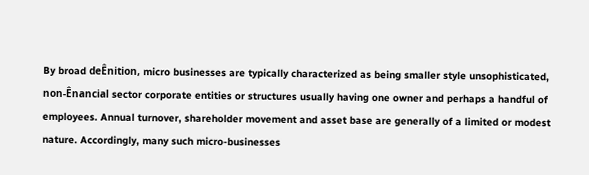By broad deÊnition, micro businesses are typically characterized as being smaller style unsophisticated, non-Ênancial sector corporate entities or structures usually having one owner and perhaps a handful of employees. Annual turnover, shareholder movement and asset base are generally of a limited or modest nature. Accordingly, many such micro-businesses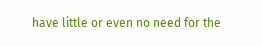have little or even no need for the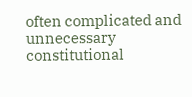often complicated and unnecessary constitutional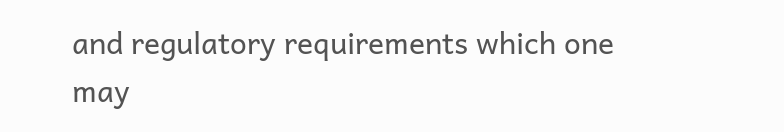and regulatory requirements which one may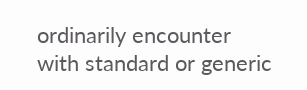ordinarily encounter with standard or generic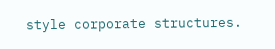style corporate structures.